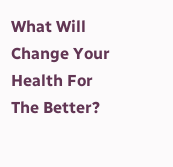What Will Change Your Health For The Better?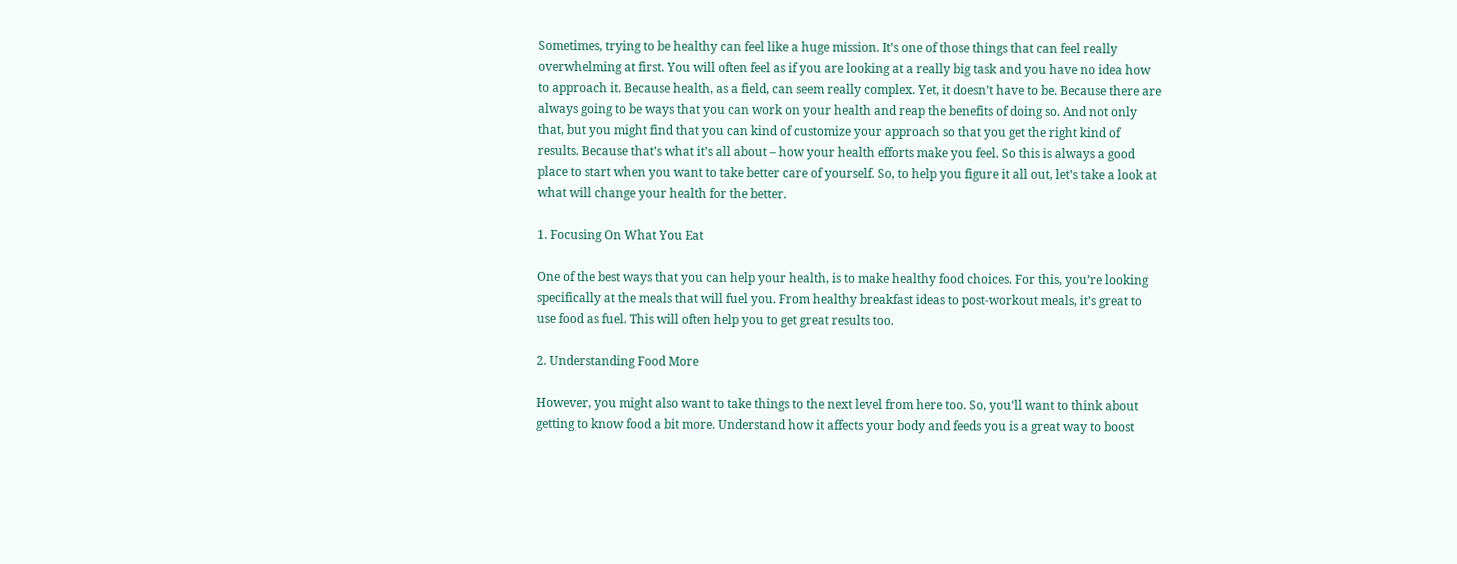Sometimes, trying to be healthy can feel like a huge mission. It’s one of those things that can feel really overwhelming at first. You will often feel as if you are looking at a really big task and you have no idea how to approach it. Because health, as a field, can seem really complex. Yet, it doesn’t have to be. Because there are always going to be ways that you can work on your health and reap the benefits of doing so. And not only that, but you might find that you can kind of customize your approach so that you get the right kind of results. Because that’s what it’s all about – how your health efforts make you feel. So this is always a good place to start when you want to take better care of yourself. So, to help you figure it all out, let’s take a look at what will change your health for the better.

1. Focusing On What You Eat

One of the best ways that you can help your health, is to make healthy food choices. For this, you’re looking specifically at the meals that will fuel you. From healthy breakfast ideas to post-workout meals, it’s great to use food as fuel. This will often help you to get great results too.

2. Understanding Food More

However, you might also want to take things to the next level from here too. So, you’ll want to think about getting to know food a bit more. Understand how it affects your body and feeds you is a great way to boost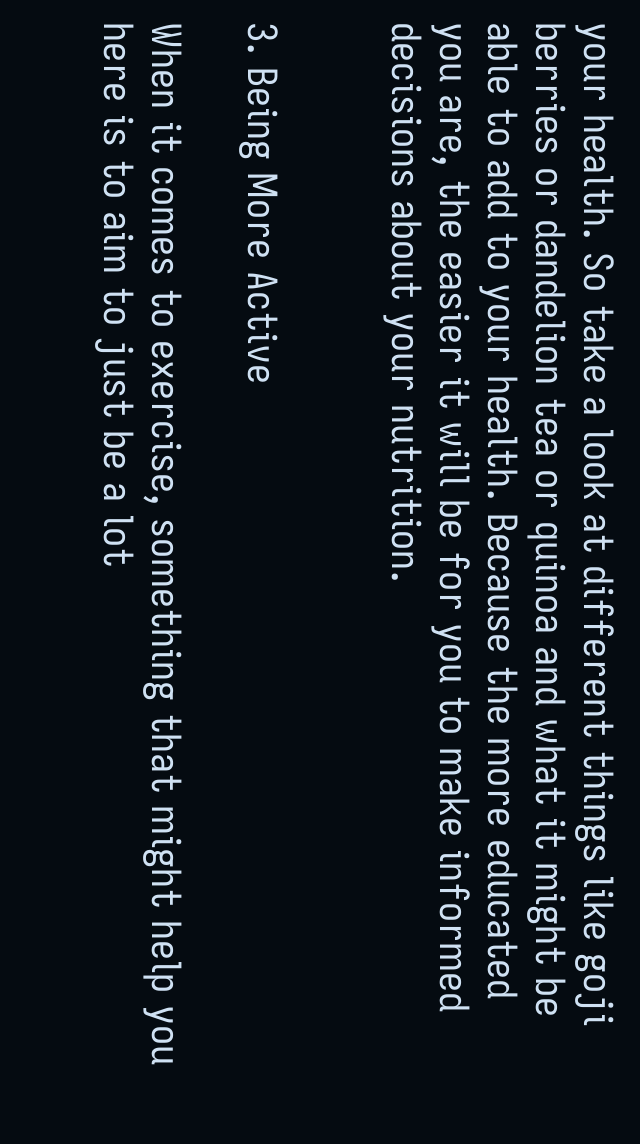your health. So take a look at different things like goji berries or dandelion tea or quinoa and what it might be able to add to your health. Because the more educated you are, the easier it will be for you to make informed decisions about your nutrition.


3. Being More Active

When it comes to exercise, something that might help you here is to aim to just be a lot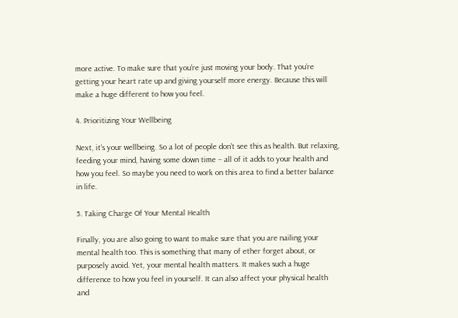more active. To make sure that you’re just moving your body. That you’re getting your heart rate up and giving yourself more energy. Because this will make a huge different to how you feel.

4. Prioritizing Your Wellbeing

Next, it’s your wellbeing. So a lot of people don’t see this as health. But relaxing, feeding your mind, having some down time – all of it adds to your health and how you feel. So maybe you need to work on this area to find a better balance in life.

5. Taking Charge Of Your Mental Health

Finally, you are also going to want to make sure that you are nailing your mental health too. This is something that many of ether forget about, or purposely avoid. Yet, your mental health matters. It makes such a huge difference to how you feel in yourself. It can also affect your physical health and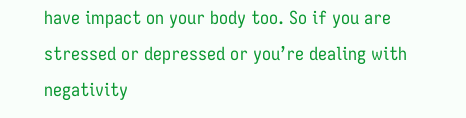have impact on your body too. So if you are stressed or depressed or you’re dealing with negativity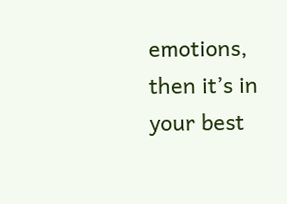emotions, then it’s in your best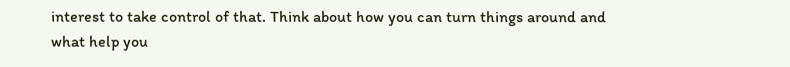interest to take control of that. Think about how you can turn things around and what help you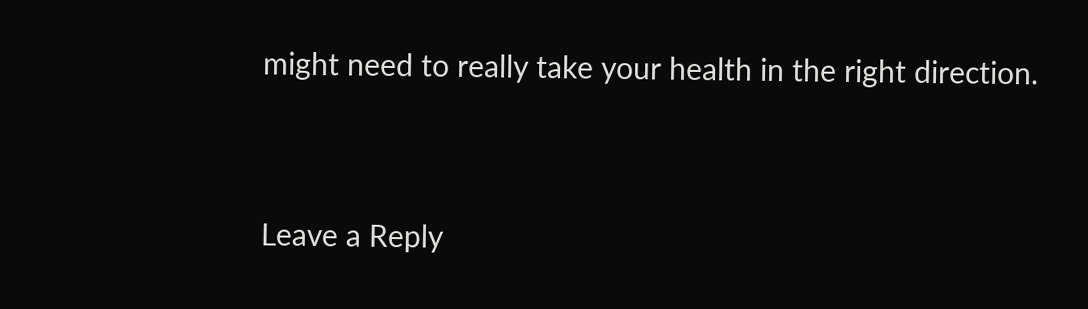might need to really take your health in the right direction.


Leave a Reply